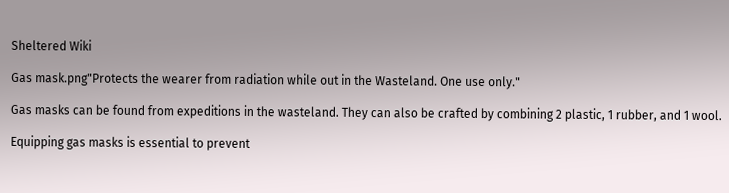Sheltered Wiki

Gas mask.png"Protects the wearer from radiation while out in the Wasteland. One use only."

Gas masks can be found from expeditions in the wasteland. They can also be crafted by combining 2 plastic, 1 rubber, and 1 wool.

Equipping gas masks is essential to prevent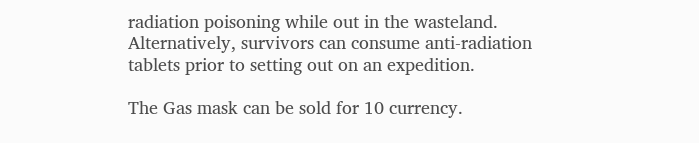radiation poisoning while out in the wasteland. Alternatively, survivors can consume anti-radiation tablets prior to setting out on an expedition.

The Gas mask can be sold for 10 currency.